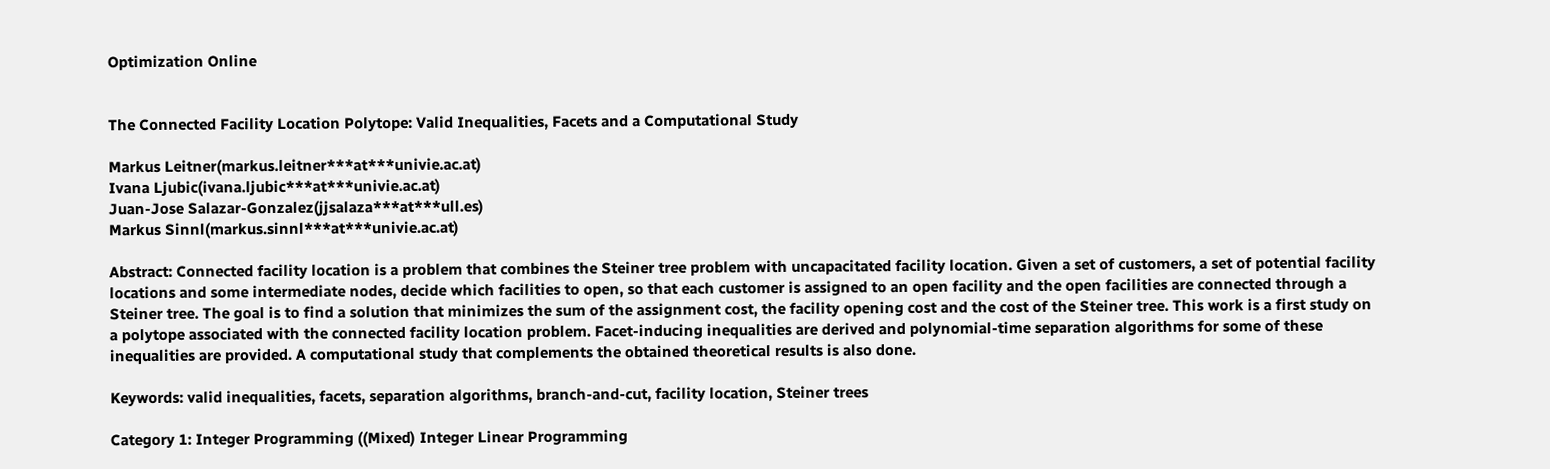Optimization Online


The Connected Facility Location Polytope: Valid Inequalities, Facets and a Computational Study

Markus Leitner(markus.leitner***at***univie.ac.at)
Ivana Ljubic(ivana.ljubic***at***univie.ac.at)
Juan-Jose Salazar-Gonzalez(jjsalaza***at***ull.es)
Markus Sinnl(markus.sinnl***at***univie.ac.at)

Abstract: Connected facility location is a problem that combines the Steiner tree problem with uncapacitated facility location. Given a set of customers, a set of potential facility locations and some intermediate nodes, decide which facilities to open, so that each customer is assigned to an open facility and the open facilities are connected through a Steiner tree. The goal is to find a solution that minimizes the sum of the assignment cost, the facility opening cost and the cost of the Steiner tree. This work is a first study on a polytope associated with the connected facility location problem. Facet-inducing inequalities are derived and polynomial-time separation algorithms for some of these inequalities are provided. A computational study that complements the obtained theoretical results is also done.

Keywords: valid inequalities, facets, separation algorithms, branch-and-cut, facility location, Steiner trees

Category 1: Integer Programming ((Mixed) Integer Linear Programming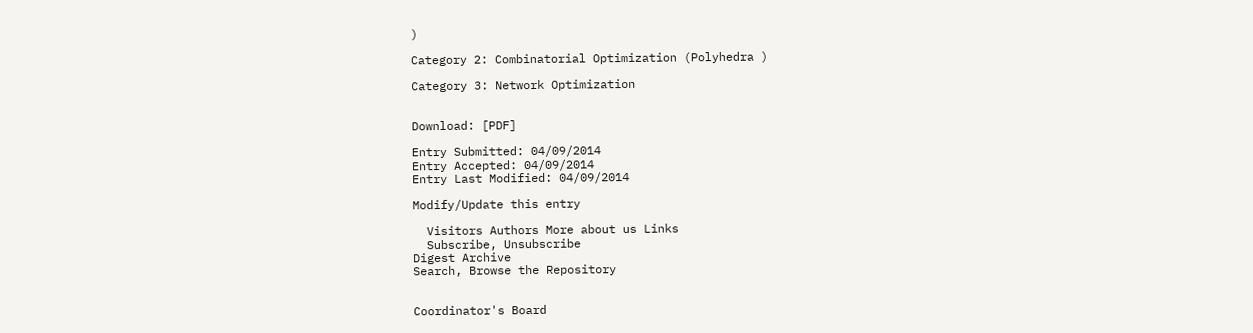)

Category 2: Combinatorial Optimization (Polyhedra )

Category 3: Network Optimization


Download: [PDF]

Entry Submitted: 04/09/2014
Entry Accepted: 04/09/2014
Entry Last Modified: 04/09/2014

Modify/Update this entry

  Visitors Authors More about us Links
  Subscribe, Unsubscribe
Digest Archive
Search, Browse the Repository


Coordinator's Board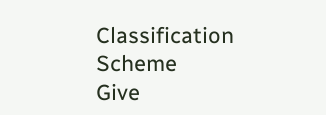Classification Scheme
Give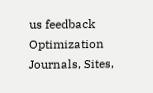us feedback
Optimization Journals, Sites,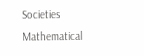Societies
Mathematical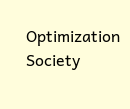Optimization Society